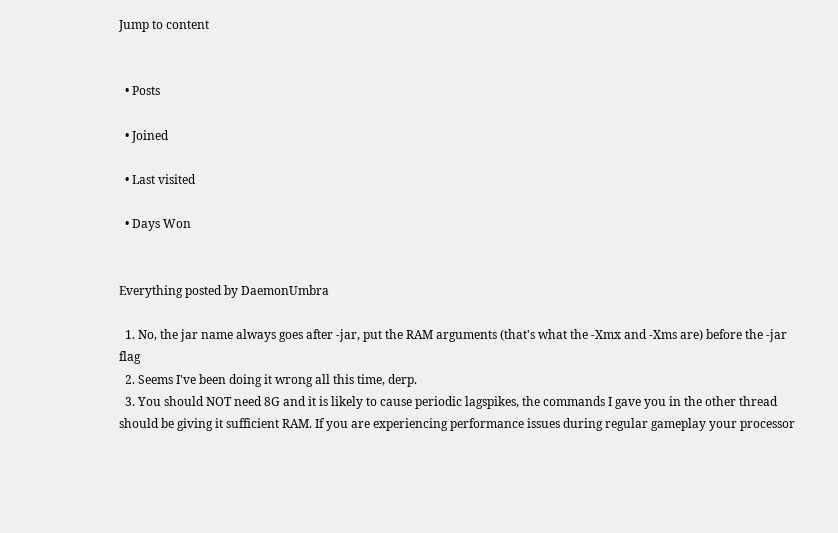Jump to content


  • Posts

  • Joined

  • Last visited

  • Days Won


Everything posted by DaemonUmbra

  1. No, the jar name always goes after -jar, put the RAM arguments (that's what the -Xmx and -Xms are) before the -jar flag
  2. Seems I've been doing it wrong all this time, derp.
  3. You should NOT need 8G and it is likely to cause periodic lagspikes, the commands I gave you in the other thread should be giving it sufficient RAM. If you are experiencing performance issues during regular gameplay your processor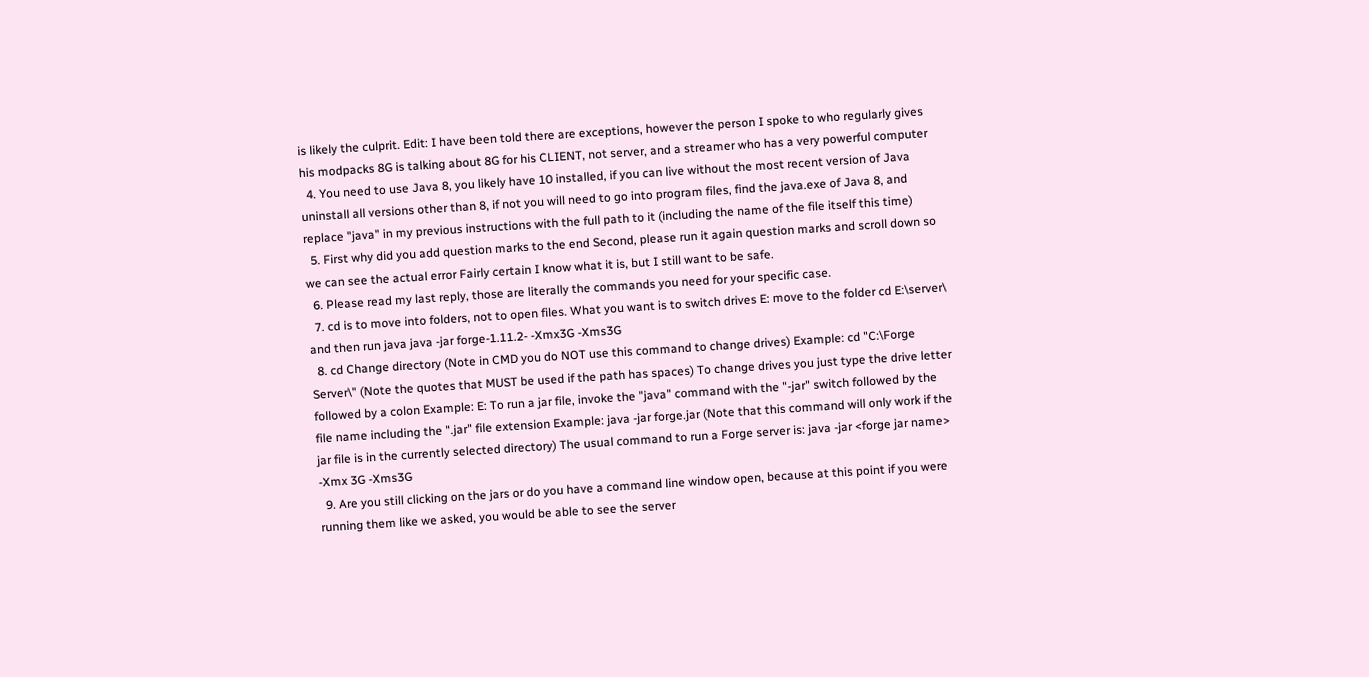is likely the culprit. Edit: I have been told there are exceptions, however the person I spoke to who regularly gives his modpacks 8G is talking about 8G for his CLIENT, not server, and a streamer who has a very powerful computer
  4. You need to use Java 8, you likely have 10 installed, if you can live without the most recent version of Java uninstall all versions other than 8, if not you will need to go into program files, find the java.exe of Java 8, and replace "java" in my previous instructions with the full path to it (including the name of the file itself this time)
  5. First why did you add question marks to the end Second, please run it again question marks and scroll down so we can see the actual error Fairly certain I know what it is, but I still want to be safe.
  6. Please read my last reply, those are literally the commands you need for your specific case.
  7. cd is to move into folders, not to open files. What you want is to switch drives E: move to the folder cd E:\server\ and then run java java -jar forge-1.11.2- -Xmx3G -Xms3G
  8. cd Change directory (Note in CMD you do NOT use this command to change drives) Example: cd "C:\Forge Server\" (Note the quotes that MUST be used if the path has spaces) To change drives you just type the drive letter followed by a colon Example: E: To run a jar file, invoke the "java" command with the "-jar" switch followed by the file name including the ".jar" file extension Example: java -jar forge.jar (Note that this command will only work if the jar file is in the currently selected directory) The usual command to run a Forge server is: java -jar <forge jar name> -Xmx 3G -Xms3G
  9. Are you still clicking on the jars or do you have a command line window open, because at this point if you were running them like we asked, you would be able to see the server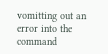vomitting out an error into the command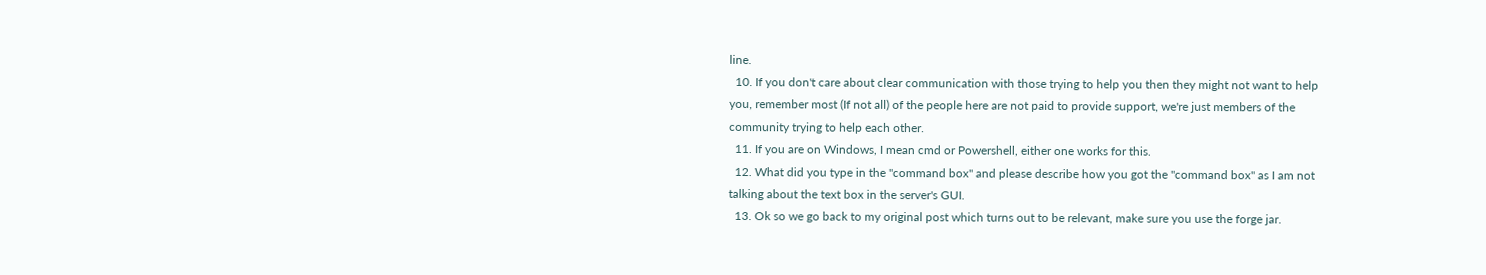line.
  10. If you don't care about clear communication with those trying to help you then they might not want to help you, remember most (If not all) of the people here are not paid to provide support, we're just members of the community trying to help each other.
  11. If you are on Windows, I mean cmd or Powershell, either one works for this.
  12. What did you type in the "command box" and please describe how you got the "command box" as I am not talking about the text box in the server's GUI.
  13. Ok so we go back to my original post which turns out to be relevant, make sure you use the forge jar.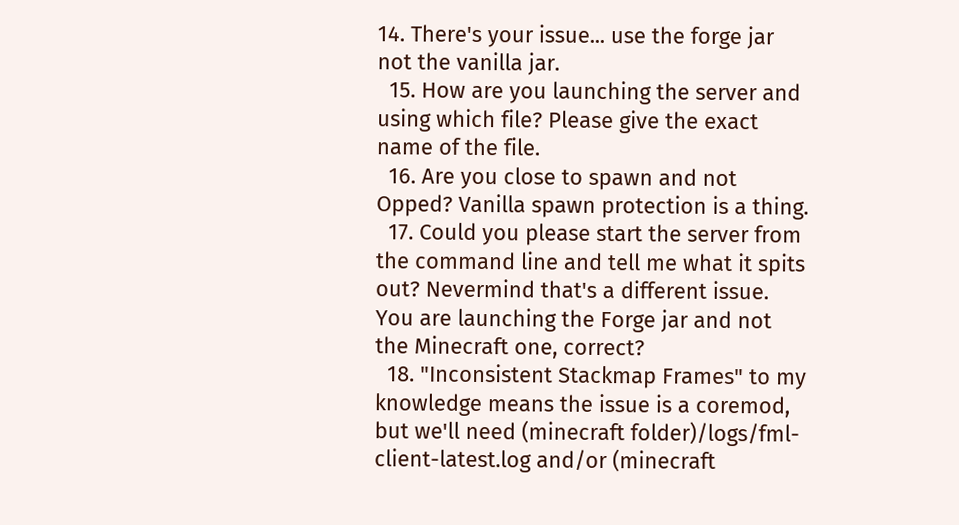14. There's your issue... use the forge jar not the vanilla jar.
  15. How are you launching the server and using which file? Please give the exact name of the file.
  16. Are you close to spawn and not Opped? Vanilla spawn protection is a thing.
  17. Could you please start the server from the command line and tell me what it spits out? Nevermind that's a different issue. You are launching the Forge jar and not the Minecraft one, correct?
  18. "Inconsistent Stackmap Frames" to my knowledge means the issue is a coremod, but we'll need (minecraft folder)/logs/fml-client-latest.log and/or (minecraft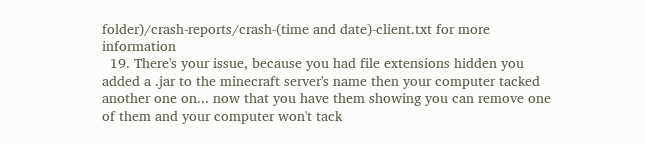folder)/crash-reports/crash-(time and date)-client.txt for more information
  19. There's your issue, because you had file extensions hidden you added a .jar to the minecraft server's name then your computer tacked another one on... now that you have them showing you can remove one of them and your computer won't tack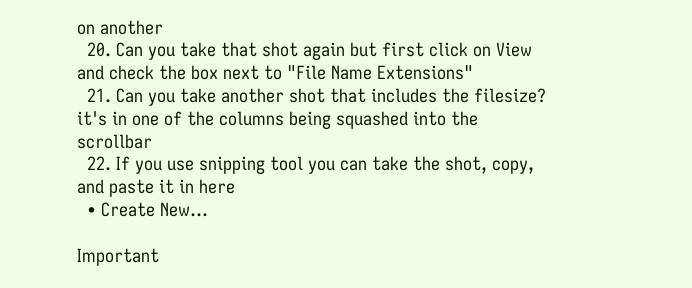on another
  20. Can you take that shot again but first click on View and check the box next to "File Name Extensions"
  21. Can you take another shot that includes the filesize? it's in one of the columns being squashed into the scrollbar
  22. If you use snipping tool you can take the shot, copy, and paste it in here
  • Create New...

Important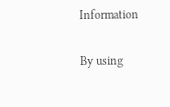Information

By using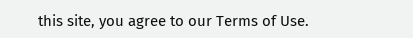this site, you agree to our Terms of Use.